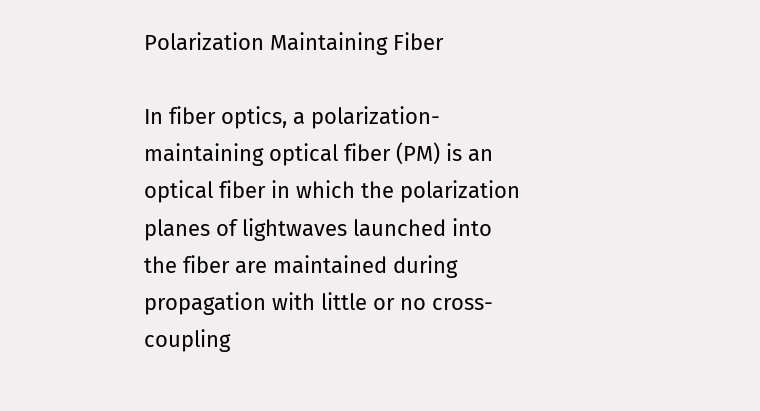Polarization Maintaining Fiber

In fiber optics, a polarization-maintaining optical fiber (PM) is an optical fiber in which the polarization planes of lightwaves launched into the fiber are maintained during propagation with little or no cross-coupling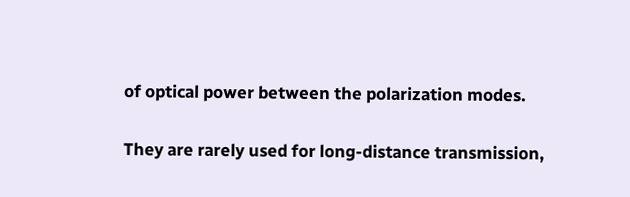of optical power between the polarization modes.

They are rarely used for long-distance transmission,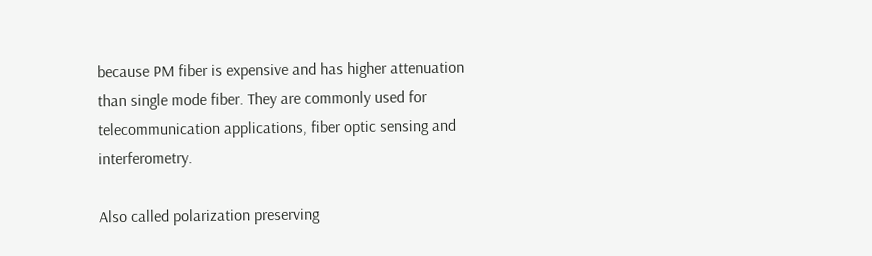because PM fiber is expensive and has higher attenuation than single mode fiber. They are commonly used for telecommunication applications, fiber optic sensing and interferometry.

Also called polarization preserving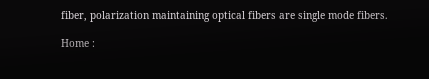fiber, polarization maintaining optical fibers are single mode fibers.

Home :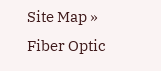Site Map » Fiber Optic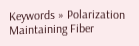Keywords » Polarization Maintaining Fiber